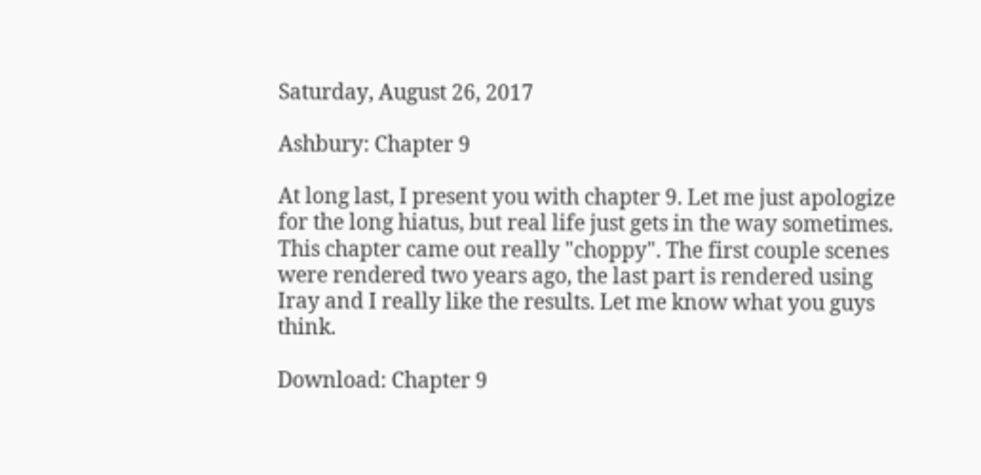Saturday, August 26, 2017

Ashbury: Chapter 9

At long last, I present you with chapter 9. Let me just apologize for the long hiatus, but real life just gets in the way sometimes. This chapter came out really "choppy". The first couple scenes were rendered two years ago, the last part is rendered using Iray and I really like the results. Let me know what you guys think.

Download: Chapter 9